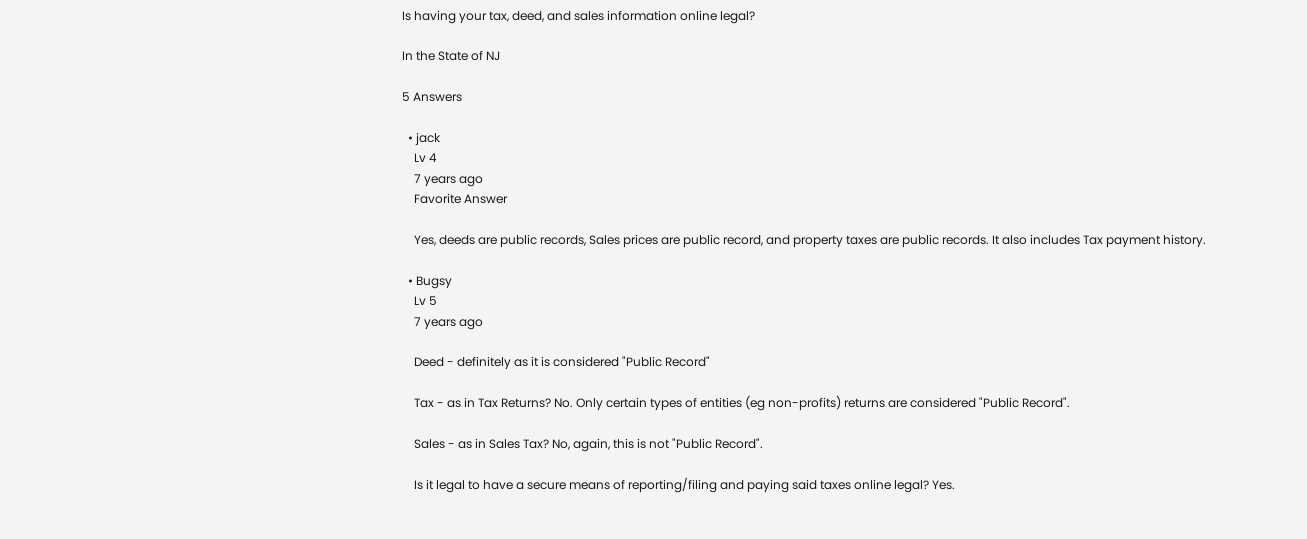Is having your tax, deed, and sales information online legal?

In the State of NJ

5 Answers

  • jack
    Lv 4
    7 years ago
    Favorite Answer

    Yes, deeds are public records, Sales prices are public record, and property taxes are public records. It also includes Tax payment history.

  • Bugsy
    Lv 5
    7 years ago

    Deed - definitely as it is considered "Public Record"

    Tax - as in Tax Returns? No. Only certain types of entities (eg non-profits) returns are considered "Public Record".

    Sales - as in Sales Tax? No, again, this is not "Public Record".

    Is it legal to have a secure means of reporting/filing and paying said taxes online legal? Yes.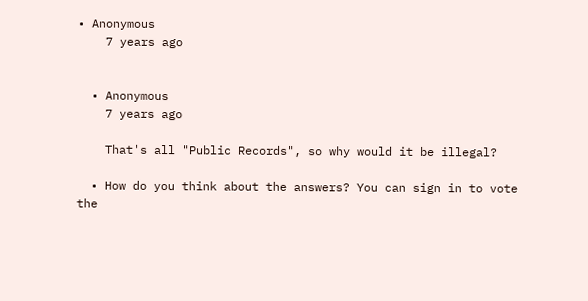• Anonymous
    7 years ago


  • Anonymous
    7 years ago

    That's all "Public Records", so why would it be illegal?

  • How do you think about the answers? You can sign in to vote the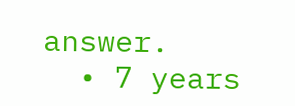answer.
  • 7 years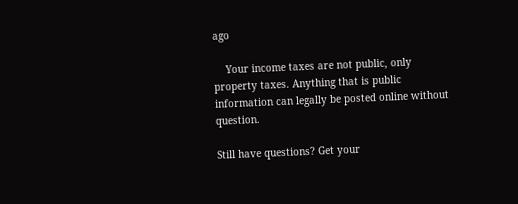ago

    Your income taxes are not public, only property taxes. Anything that is public information can legally be posted online without question.

Still have questions? Get your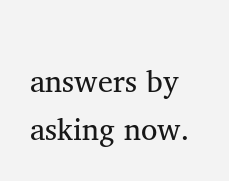answers by asking now.